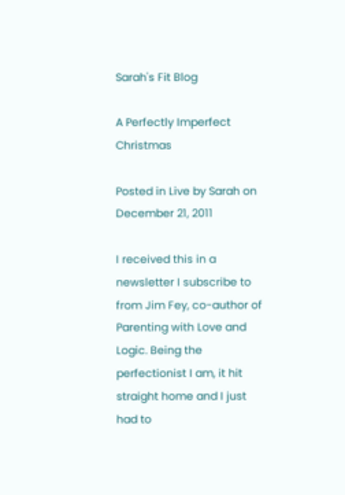Sarah's Fit Blog

A Perfectly Imperfect Christmas

Posted in Live by Sarah on December 21, 2011

I received this in a newsletter I subscribe to from Jim Fey, co-author of Parenting with Love and Logic. Being the perfectionist I am, it hit straight home and I just had to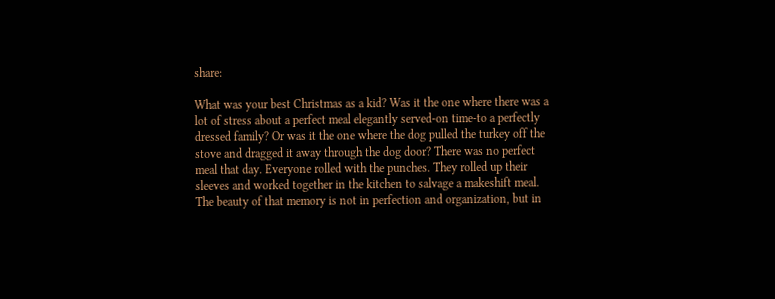share:

What was your best Christmas as a kid? Was it the one where there was a lot of stress about a perfect meal elegantly served-on time-to a perfectly dressed family? Or was it the one where the dog pulled the turkey off the stove and dragged it away through the dog door? There was no perfect meal that day. Everyone rolled with the punches. They rolled up their sleeves and worked together in the kitchen to salvage a makeshift meal.
The beauty of that memory is not in perfection and organization, but in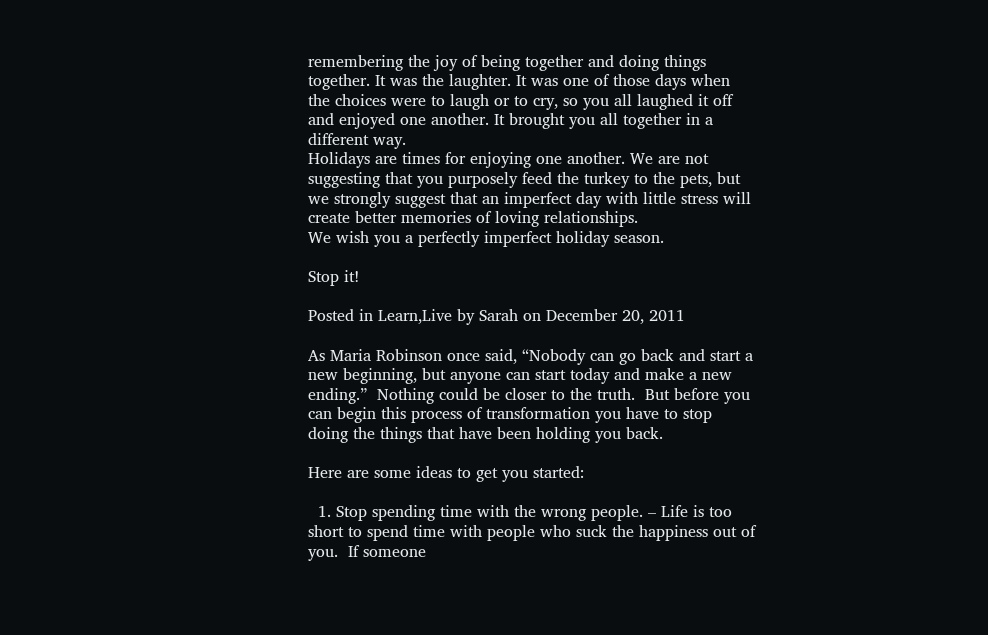remembering the joy of being together and doing things together. It was the laughter. It was one of those days when the choices were to laugh or to cry, so you all laughed it off and enjoyed one another. It brought you all together in a different way.
Holidays are times for enjoying one another. We are not suggesting that you purposely feed the turkey to the pets, but we strongly suggest that an imperfect day with little stress will create better memories of loving relationships.
We wish you a perfectly imperfect holiday season.

Stop it!

Posted in Learn,Live by Sarah on December 20, 2011

As Maria Robinson once said, “Nobody can go back and start a new beginning, but anyone can start today and make a new ending.”  Nothing could be closer to the truth.  But before you can begin this process of transformation you have to stop doing the things that have been holding you back.

Here are some ideas to get you started:

  1. Stop spending time with the wrong people. – Life is too short to spend time with people who suck the happiness out of you.  If someone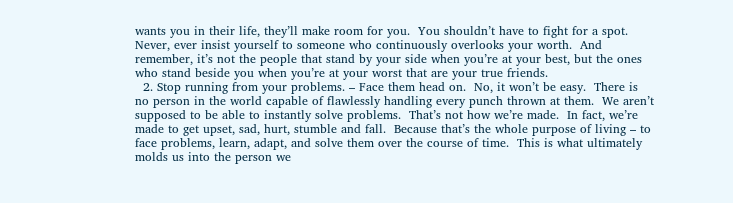wants you in their life, they’ll make room for you.  You shouldn’t have to fight for a spot.  Never, ever insist yourself to someone who continuously overlooks your worth.  And remember, it’s not the people that stand by your side when you’re at your best, but the ones who stand beside you when you’re at your worst that are your true friends.
  2. Stop running from your problems. – Face them head on.  No, it won’t be easy.  There is no person in the world capable of flawlessly handling every punch thrown at them.  We aren’t supposed to be able to instantly solve problems.  That’s not how we’re made.  In fact, we’re made to get upset, sad, hurt, stumble and fall.  Because that’s the whole purpose of living – to face problems, learn, adapt, and solve them over the course of time.  This is what ultimately molds us into the person we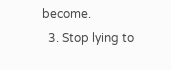become.
  3. Stop lying to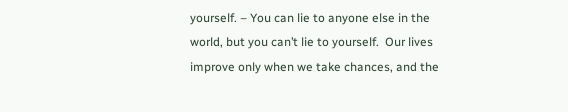yourself. – You can lie to anyone else in the world, but you can’t lie to yourself.  Our lives improve only when we take chances, and the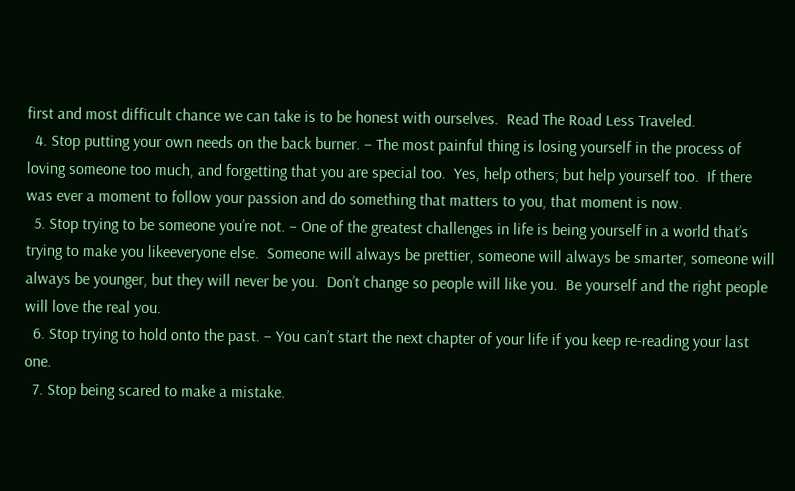first and most difficult chance we can take is to be honest with ourselves.  Read The Road Less Traveled.
  4. Stop putting your own needs on the back burner. – The most painful thing is losing yourself in the process of loving someone too much, and forgetting that you are special too.  Yes, help others; but help yourself too.  If there was ever a moment to follow your passion and do something that matters to you, that moment is now.
  5. Stop trying to be someone you’re not. – One of the greatest challenges in life is being yourself in a world that’s trying to make you likeeveryone else.  Someone will always be prettier, someone will always be smarter, someone will always be younger, but they will never be you.  Don’t change so people will like you.  Be yourself and the right people will love the real you.
  6. Stop trying to hold onto the past. – You can’t start the next chapter of your life if you keep re-reading your last one.
  7. Stop being scared to make a mistake.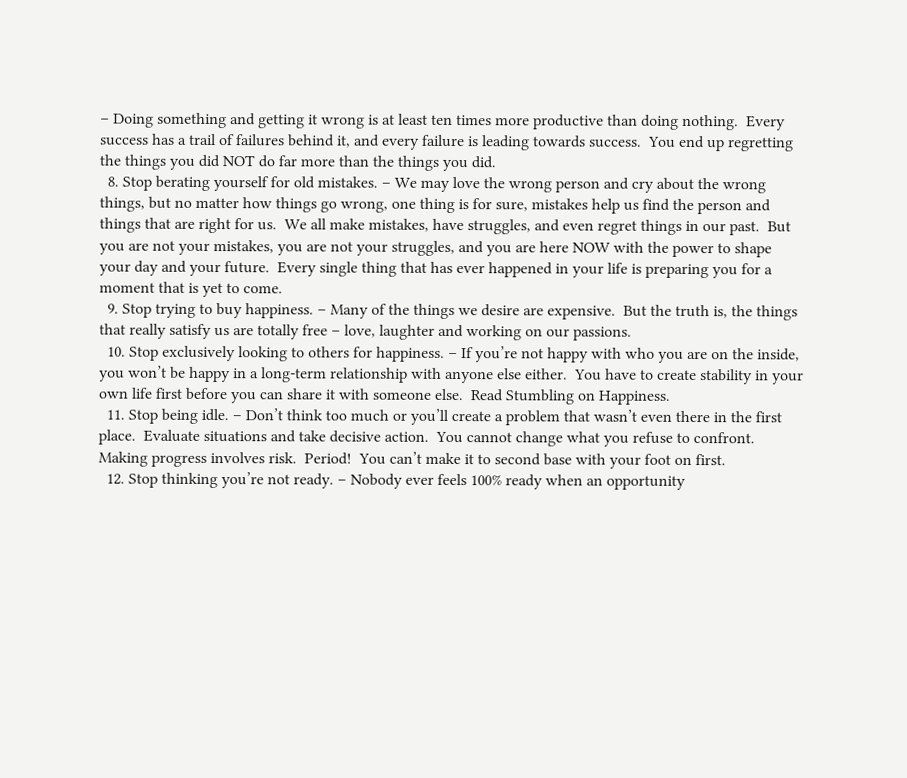– Doing something and getting it wrong is at least ten times more productive than doing nothing.  Every success has a trail of failures behind it, and every failure is leading towards success.  You end up regretting the things you did NOT do far more than the things you did.
  8. Stop berating yourself for old mistakes. – We may love the wrong person and cry about the wrong things, but no matter how things go wrong, one thing is for sure, mistakes help us find the person and things that are right for us.  We all make mistakes, have struggles, and even regret things in our past.  But you are not your mistakes, you are not your struggles, and you are here NOW with the power to shape your day and your future.  Every single thing that has ever happened in your life is preparing you for a moment that is yet to come.
  9. Stop trying to buy happiness. – Many of the things we desire are expensive.  But the truth is, the things that really satisfy us are totally free – love, laughter and working on our passions.
  10. Stop exclusively looking to others for happiness. – If you’re not happy with who you are on the inside, you won’t be happy in a long-term relationship with anyone else either.  You have to create stability in your own life first before you can share it with someone else.  Read Stumbling on Happiness.
  11. Stop being idle. – Don’t think too much or you’ll create a problem that wasn’t even there in the first place.  Evaluate situations and take decisive action.  You cannot change what you refuse to confront.  Making progress involves risk.  Period!  You can’t make it to second base with your foot on first.
  12. Stop thinking you’re not ready. – Nobody ever feels 100% ready when an opportunity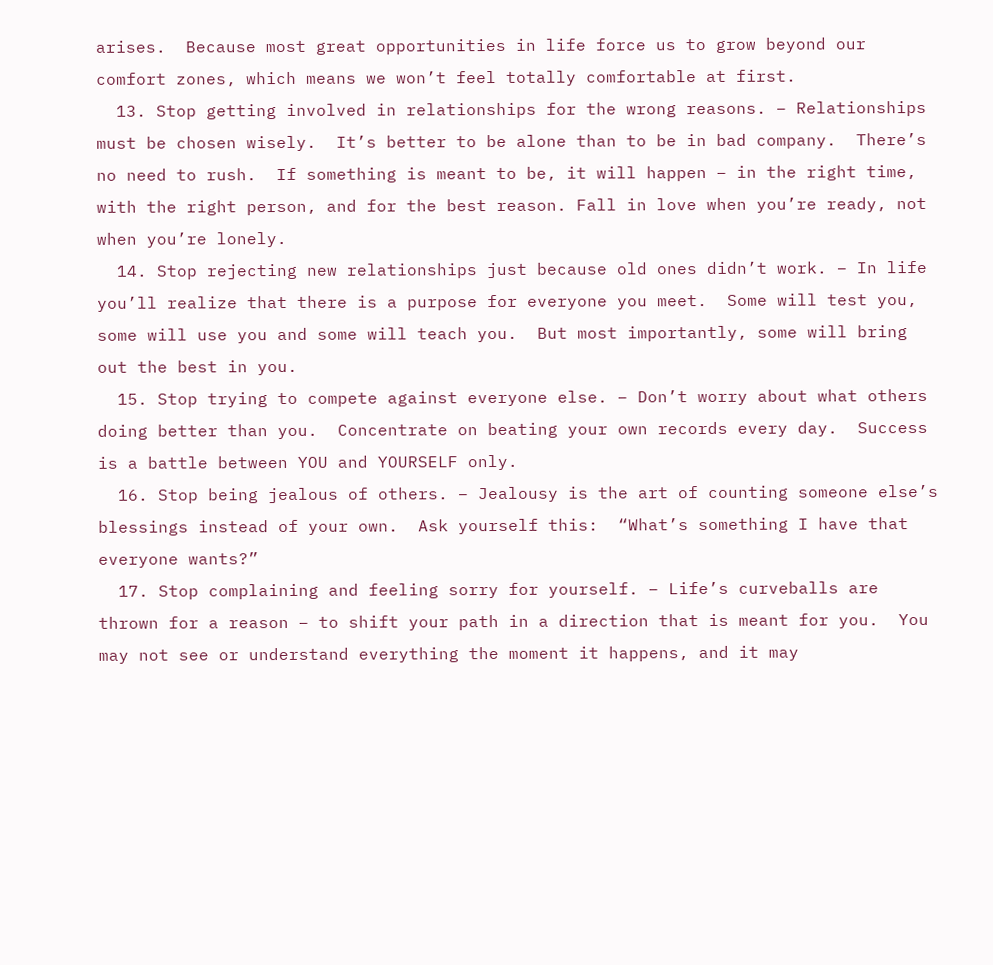arises.  Because most great opportunities in life force us to grow beyond our comfort zones, which means we won’t feel totally comfortable at first.
  13. Stop getting involved in relationships for the wrong reasons. – Relationships must be chosen wisely.  It’s better to be alone than to be in bad company.  There’s no need to rush.  If something is meant to be, it will happen – in the right time, with the right person, and for the best reason. Fall in love when you’re ready, not when you’re lonely.
  14. Stop rejecting new relationships just because old ones didn’t work. – In life you’ll realize that there is a purpose for everyone you meet.  Some will test you, some will use you and some will teach you.  But most importantly, some will bring out the best in you.
  15. Stop trying to compete against everyone else. – Don’t worry about what others doing better than you.  Concentrate on beating your own records every day.  Success is a battle between YOU and YOURSELF only.
  16. Stop being jealous of others. – Jealousy is the art of counting someone else’s blessings instead of your own.  Ask yourself this:  “What’s something I have that everyone wants?”
  17. Stop complaining and feeling sorry for yourself. – Life’s curveballs are thrown for a reason – to shift your path in a direction that is meant for you.  You may not see or understand everything the moment it happens, and it may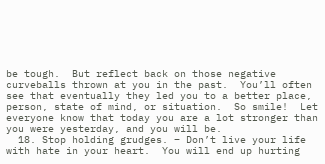be tough.  But reflect back on those negative curveballs thrown at you in the past.  You’ll often see that eventually they led you to a better place, person, state of mind, or situation.  So smile!  Let everyone know that today you are a lot stronger than you were yesterday, and you will be.
  18. Stop holding grudges. – Don’t live your life with hate in your heart.  You will end up hurting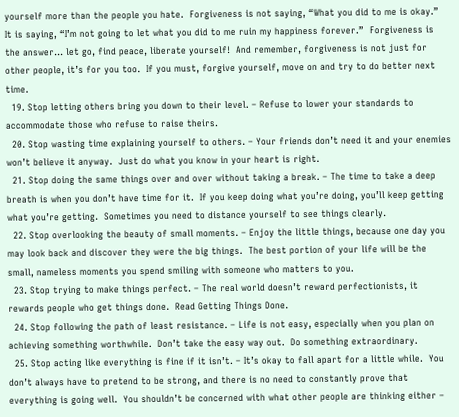yourself more than the people you hate.  Forgiveness is not saying, “What you did to me is okay.”  It is saying, “I’m not going to let what you did to me ruin my happiness forever.”  Forgiveness is the answer… let go, find peace, liberate yourself!  And remember, forgiveness is not just for other people, it’s for you too.  If you must, forgive yourself, move on and try to do better next time.
  19. Stop letting others bring you down to their level. – Refuse to lower your standards to accommodate those who refuse to raise theirs.
  20. Stop wasting time explaining yourself to others. – Your friends don’t need it and your enemies won’t believe it anyway.  Just do what you know in your heart is right.
  21. Stop doing the same things over and over without taking a break. – The time to take a deep breath is when you don’t have time for it.  If you keep doing what you’re doing, you’ll keep getting what you’re getting.  Sometimes you need to distance yourself to see things clearly.
  22. Stop overlooking the beauty of small moments. – Enjoy the little things, because one day you may look back and discover they were the big things.  The best portion of your life will be the small, nameless moments you spend smiling with someone who matters to you.
  23. Stop trying to make things perfect. – The real world doesn’t reward perfectionists, it rewards people who get things done.  Read Getting Things Done.
  24. Stop following the path of least resistance. – Life is not easy, especially when you plan on achieving something worthwhile.  Don’t take the easy way out.  Do something extraordinary.
  25. Stop acting like everything is fine if it isn’t. – It’s okay to fall apart for a little while.  You don’t always have to pretend to be strong, and there is no need to constantly prove that everything is going well.  You shouldn’t be concerned with what other people are thinking either –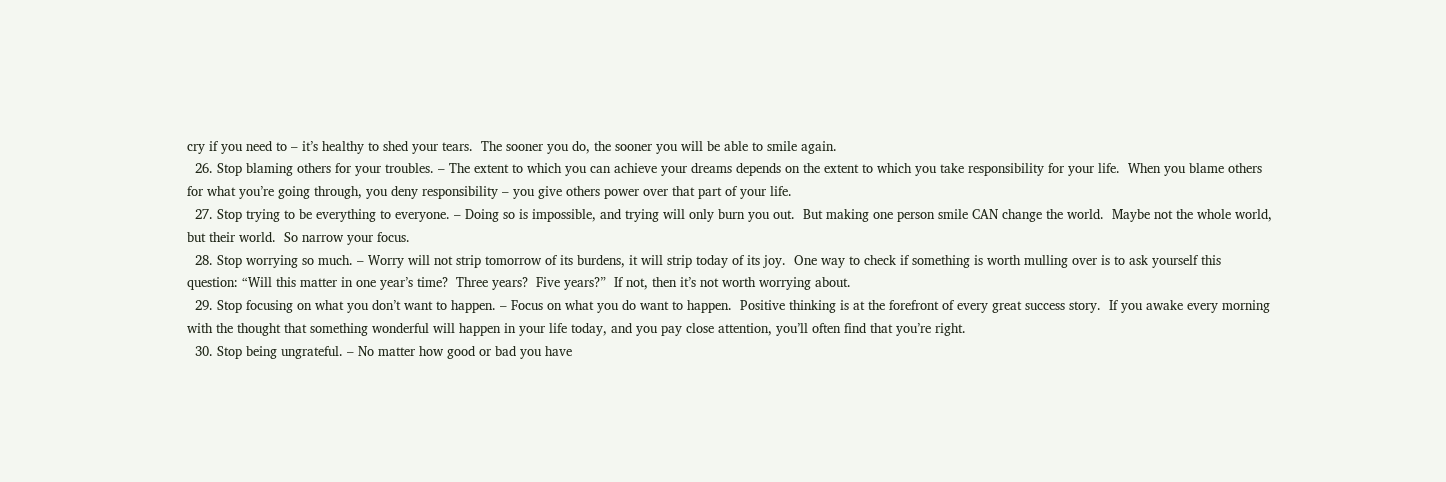cry if you need to – it’s healthy to shed your tears.  The sooner you do, the sooner you will be able to smile again.
  26. Stop blaming others for your troubles. – The extent to which you can achieve your dreams depends on the extent to which you take responsibility for your life.  When you blame others for what you’re going through, you deny responsibility – you give others power over that part of your life.
  27. Stop trying to be everything to everyone. – Doing so is impossible, and trying will only burn you out.  But making one person smile CAN change the world.  Maybe not the whole world, but their world.  So narrow your focus.
  28. Stop worrying so much. – Worry will not strip tomorrow of its burdens, it will strip today of its joy.  One way to check if something is worth mulling over is to ask yourself this question: “Will this matter in one year’s time?  Three years?  Five years?”  If not, then it’s not worth worrying about.
  29. Stop focusing on what you don’t want to happen. – Focus on what you do want to happen.  Positive thinking is at the forefront of every great success story.  If you awake every morning with the thought that something wonderful will happen in your life today, and you pay close attention, you’ll often find that you’re right.
  30. Stop being ungrateful. – No matter how good or bad you have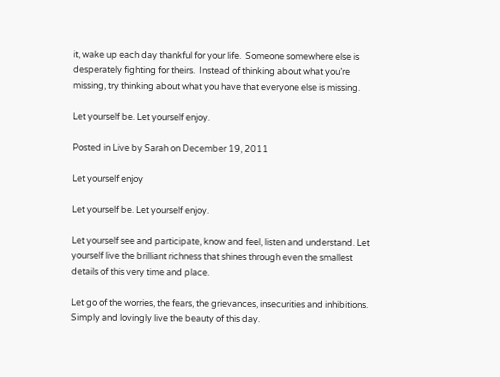it, wake up each day thankful for your life.  Someone somewhere else is desperately fighting for theirs.  Instead of thinking about what you’re missing, try thinking about what you have that everyone else is missing.

Let yourself be. Let yourself enjoy.

Posted in Live by Sarah on December 19, 2011

Let yourself enjoy

Let yourself be. Let yourself enjoy.

Let yourself see and participate, know and feel, listen and understand. Let yourself live the brilliant richness that shines through even the smallest details of this very time and place.

Let go of the worries, the fears, the grievances, insecurities and inhibitions. Simply and lovingly live the beauty of this day.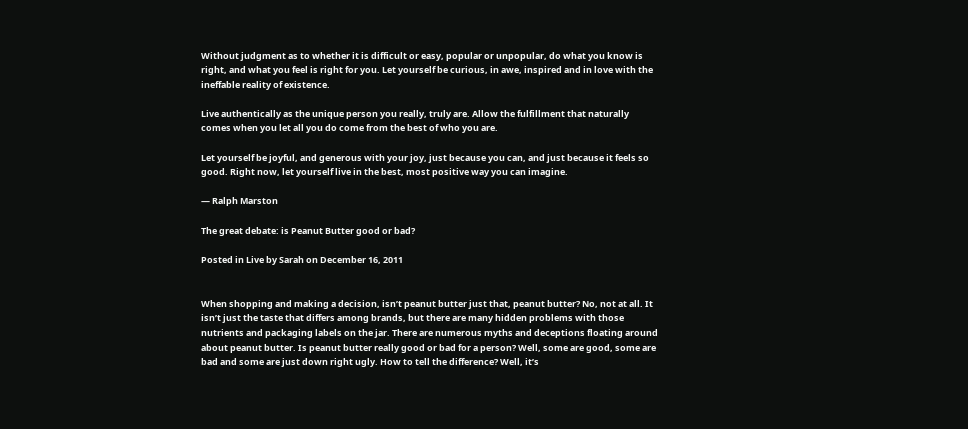Without judgment as to whether it is difficult or easy, popular or unpopular, do what you know is right, and what you feel is right for you. Let yourself be curious, in awe, inspired and in love with the ineffable reality of existence.

Live authentically as the unique person you really, truly are. Allow the fulfillment that naturally comes when you let all you do come from the best of who you are.

Let yourself be joyful, and generous with your joy, just because you can, and just because it feels so good. Right now, let yourself live in the best, most positive way you can imagine.

— Ralph Marston

The great debate: is Peanut Butter good or bad?

Posted in Live by Sarah on December 16, 2011


When shopping and making a decision, isn’t peanut butter just that, peanut butter? No, not at all. It isn’t just the taste that differs among brands, but there are many hidden problems with those nutrients and packaging labels on the jar. There are numerous myths and deceptions floating around about peanut butter. Is peanut butter really good or bad for a person? Well, some are good, some are bad and some are just down right ugly. How to tell the difference? Well, it’s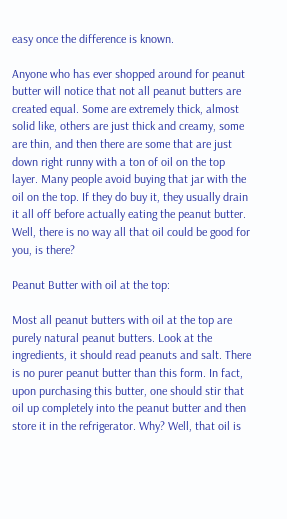easy once the difference is known.

Anyone who has ever shopped around for peanut butter will notice that not all peanut butters are created equal. Some are extremely thick, almost solid like, others are just thick and creamy, some are thin, and then there are some that are just down right runny with a ton of oil on the top layer. Many people avoid buying that jar with the oil on the top. If they do buy it, they usually drain it all off before actually eating the peanut butter. Well, there is no way all that oil could be good for you, is there?

Peanut Butter with oil at the top:

Most all peanut butters with oil at the top are purely natural peanut butters. Look at the ingredients, it should read peanuts and salt. There is no purer peanut butter than this form. In fact, upon purchasing this butter, one should stir that oil up completely into the peanut butter and then store it in the refrigerator. Why? Well, that oil is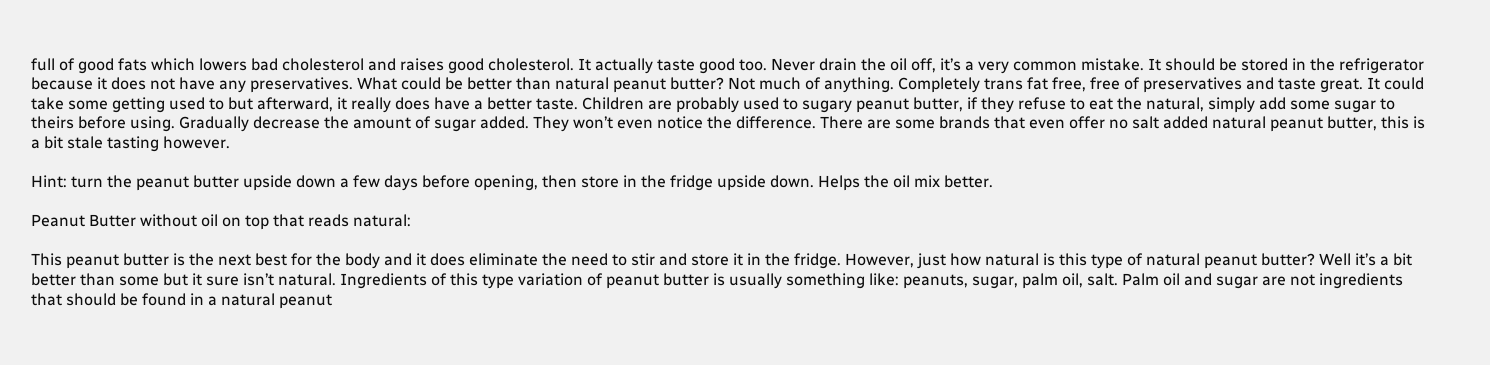full of good fats which lowers bad cholesterol and raises good cholesterol. It actually taste good too. Never drain the oil off, it’s a very common mistake. It should be stored in the refrigerator because it does not have any preservatives. What could be better than natural peanut butter? Not much of anything. Completely trans fat free, free of preservatives and taste great. It could take some getting used to but afterward, it really does have a better taste. Children are probably used to sugary peanut butter, if they refuse to eat the natural, simply add some sugar to theirs before using. Gradually decrease the amount of sugar added. They won’t even notice the difference. There are some brands that even offer no salt added natural peanut butter, this is a bit stale tasting however.

Hint: turn the peanut butter upside down a few days before opening, then store in the fridge upside down. Helps the oil mix better.

Peanut Butter without oil on top that reads natural:

This peanut butter is the next best for the body and it does eliminate the need to stir and store it in the fridge. However, just how natural is this type of natural peanut butter? Well it’s a bit better than some but it sure isn’t natural. Ingredients of this type variation of peanut butter is usually something like: peanuts, sugar, palm oil, salt. Palm oil and sugar are not ingredients that should be found in a natural peanut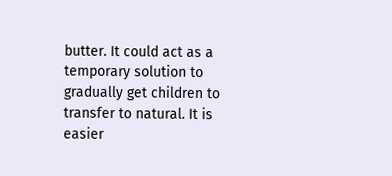butter. It could act as a temporary solution to gradually get children to transfer to natural. It is easier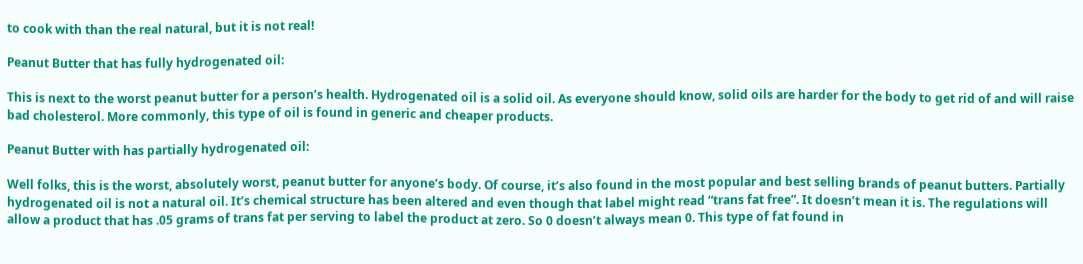to cook with than the real natural, but it is not real!

Peanut Butter that has fully hydrogenated oil:

This is next to the worst peanut butter for a person’s health. Hydrogenated oil is a solid oil. As everyone should know, solid oils are harder for the body to get rid of and will raise bad cholesterol. More commonly, this type of oil is found in generic and cheaper products.

Peanut Butter with has partially hydrogenated oil:

Well folks, this is the worst, absolutely worst, peanut butter for anyone’s body. Of course, it’s also found in the most popular and best selling brands of peanut butters. Partially hydrogenated oil is not a natural oil. It’s chemical structure has been altered and even though that label might read “trans fat free”. It doesn’t mean it is. The regulations will allow a product that has .05 grams of trans fat per serving to label the product at zero. So 0 doesn’t always mean 0. This type of fat found in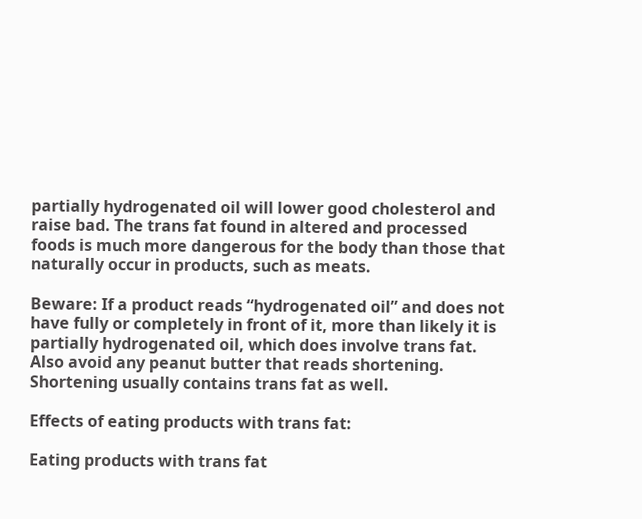partially hydrogenated oil will lower good cholesterol and raise bad. The trans fat found in altered and processed foods is much more dangerous for the body than those that naturally occur in products, such as meats.

Beware: If a product reads “hydrogenated oil” and does not have fully or completely in front of it, more than likely it is partially hydrogenated oil, which does involve trans fat. Also avoid any peanut butter that reads shortening. Shortening usually contains trans fat as well.

Effects of eating products with trans fat:

Eating products with trans fat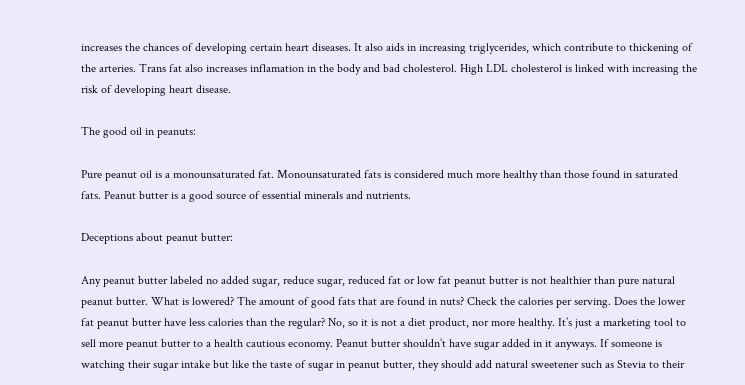increases the chances of developing certain heart diseases. It also aids in increasing triglycerides, which contribute to thickening of the arteries. Trans fat also increases inflamation in the body and bad cholesterol. High LDL cholesterol is linked with increasing the risk of developing heart disease.

The good oil in peanuts:

Pure peanut oil is a monounsaturated fat. Monounsaturated fats is considered much more healthy than those found in saturated fats. Peanut butter is a good source of essential minerals and nutrients.

Deceptions about peanut butter:

Any peanut butter labeled no added sugar, reduce sugar, reduced fat or low fat peanut butter is not healthier than pure natural peanut butter. What is lowered? The amount of good fats that are found in nuts? Check the calories per serving. Does the lower fat peanut butter have less calories than the regular? No, so it is not a diet product, nor more healthy. It’s just a marketing tool to sell more peanut butter to a health cautious economy. Peanut butter shouldn’t have sugar added in it anyways. If someone is watching their sugar intake but like the taste of sugar in peanut butter, they should add natural sweetener such as Stevia to their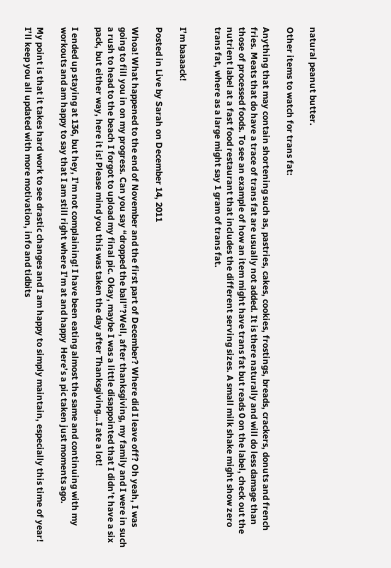natural peanut butter.

Other items to watch for trans fat:

Anything that may contain shortening such as, pastries, cakes, cookies, frostings, breads, crackers, donuts and french fries. Meats that do have a trace of trans fat are usually not added. It is there naturally and will do less damage than those of processed foods. To see an example of how an item might have trans fat but reads 0 on the label, check out the nutrient label at a fast food restaurant that includes the different serving sizes. A small milk shake might show zero trans fat, where as a large might say 1 gram of trans fat.


I’m baaaack!

Posted in Live by Sarah on December 14, 2011

Whoa! What happened to the end of November and the first part of December? Where did I leave off? Oh yeah, I was going to fill you in on my progress. Can you say “dropped the ball”?Well, after thanksgiving, my family and I were in such a rush to head to the beach I forgot to upload my final pic. Okay, maybe I was a little disappointed that I didn’t have a six pack, but either way, here it is! Please mind you this was taken the day after Thanksgiving…I ate a lot!

I ended up staying at 136, but hey, I’m not complaining! I have been eating almost the same and continuing with my workouts and am happy to say that I am still right where I’m at and happy  Here’s a pic taken just moments ago.

My point is that it takes hard work to see drastic changes and I am happy to simply maintain, especially this time of year! I’ll keep you all updated with more motivation, info and tidbits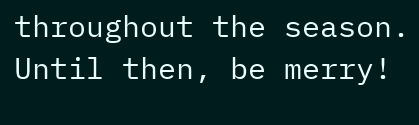throughout the season. Until then, be merry!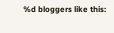%d bloggers like this: